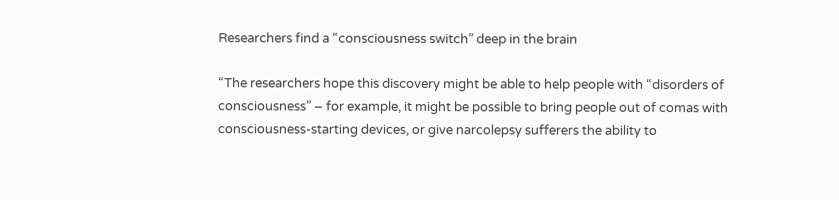Researchers find a “consciousness switch” deep in the brain

“The researchers hope this discovery might be able to help people with “disorders of consciousness” – for example, it might be possible to bring people out of comas with consciousness-starting devices, or give narcolepsy sufferers the ability to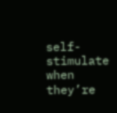self-stimulate when they’re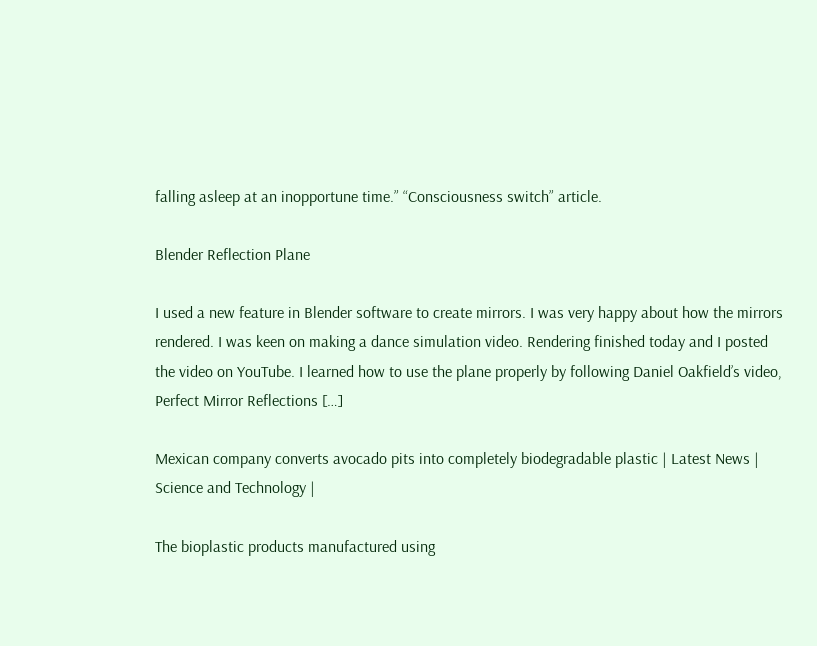falling asleep at an inopportune time.” “Consciousness switch” article.

Blender Reflection Plane

I used a new feature in Blender software to create mirrors. I was very happy about how the mirrors rendered. I was keen on making a dance simulation video. Rendering finished today and I posted the video on YouTube. I learned how to use the plane properly by following Daniel Oakfield’s video, Perfect Mirror Reflections […]

Mexican company converts avocado pits into completely biodegradable plastic | Latest News | Science and Technology |

The bioplastic products manufactured using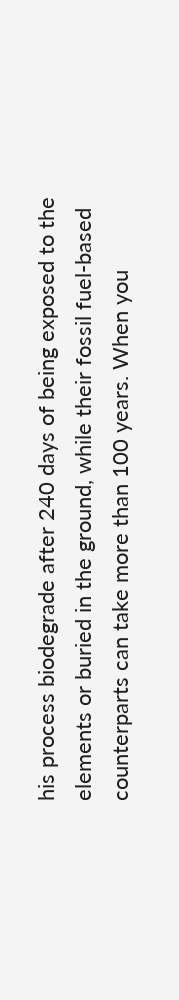his process biodegrade after 240 days of being exposed to the elements or buried in the ground, while their fossil fuel-based counterparts can take more than 100 years. When you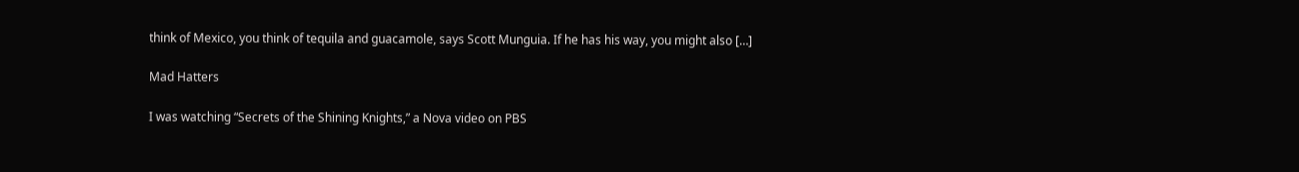think of Mexico, you think of tequila and guacamole, says Scott Munguia. If he has his way, you might also […]

Mad Hatters

I was watching “Secrets of the Shining Knights,” a Nova video on PBS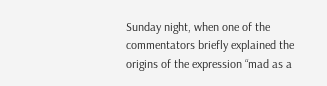Sunday night, when one of the commentators briefly explained the origins of the expression “mad as a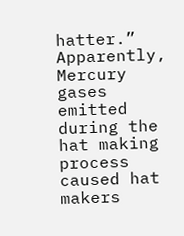hatter.” Apparently, Mercury gases emitted during the hat making process caused hat makers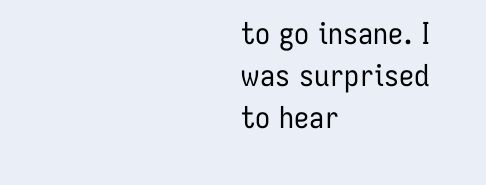to go insane. I was surprised to hear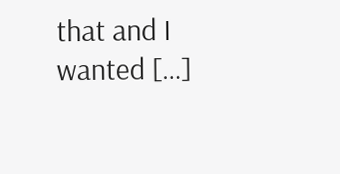that and I wanted […]